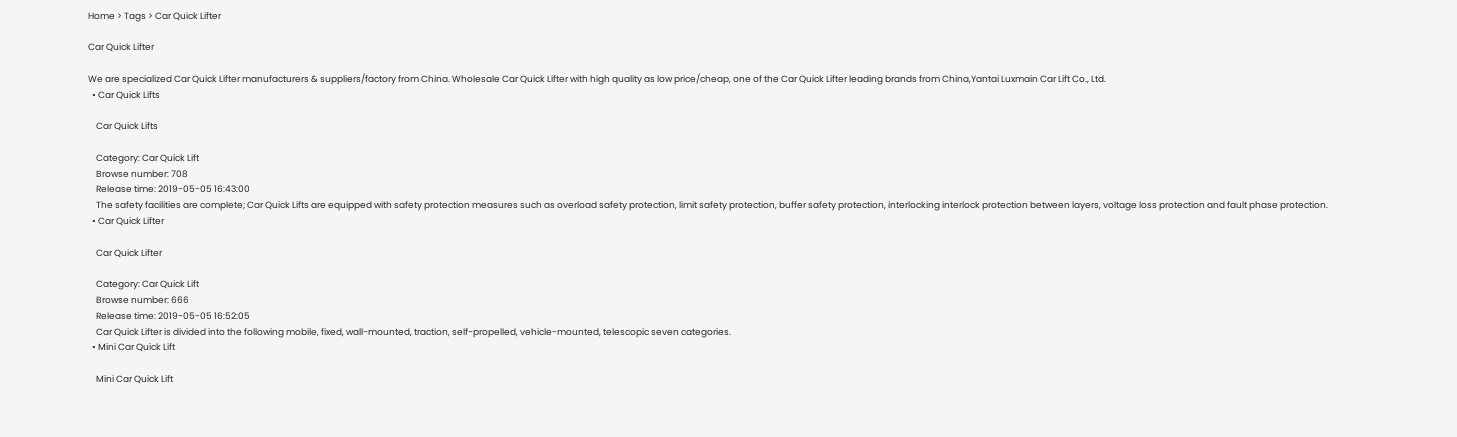Home > Tags > Car Quick Lifter

Car Quick Lifter

We are specialized Car Quick Lifter manufacturers & suppliers/factory from China. Wholesale Car Quick Lifter with high quality as low price/cheap, one of the Car Quick Lifter leading brands from China,Yantai Luxmain Car Lift Co., Ltd.
  • Car Quick Lifts

    Car Quick Lifts

    Category: Car Quick Lift
    Browse number: 708
    Release time: 2019-05-05 16:43:00
    The safety facilities are complete; Car Quick Lifts are equipped with safety protection measures such as overload safety protection, limit safety protection, buffer safety protection, interlocking interlock protection between layers, voltage loss protection and fault phase protection.
  • Car Quick Lifter

    Car Quick Lifter

    Category: Car Quick Lift
    Browse number: 666
    Release time: 2019-05-05 16:52:05
    Car Quick Lifter is divided into the following mobile, fixed, wall-mounted, traction, self-propelled, vehicle-mounted, telescopic seven categories.
  • Mini Car Quick Lift

    Mini Car Quick Lift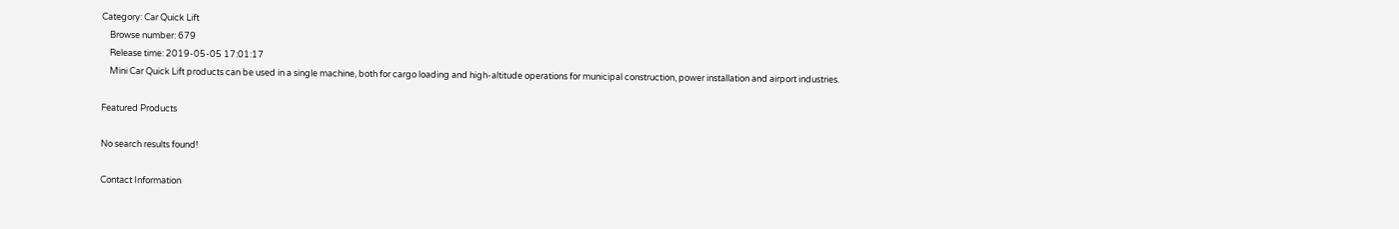Category: Car Quick Lift
    Browse number: 679
    Release time: 2019-05-05 17:01:17
    Mini Car Quick Lift products can be used in a single machine, both for cargo loading and high-altitude operations for municipal construction, power installation and airport industries.

Featured Products

No search results found!

Contact Information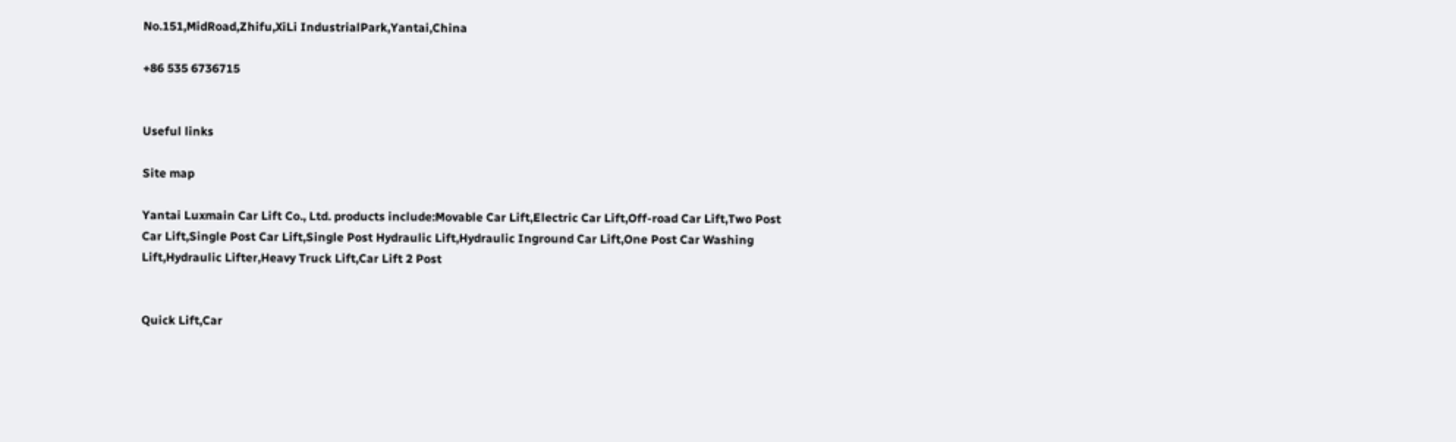No.151,MidRoad,Zhifu,XiLi IndustrialPark,Yantai,China

+86 535 6736715


Useful links

Site map

Yantai Luxmain Car Lift Co., Ltd. products include:Movable Car Lift,Electric Car Lift,Off-road Car Lift,Two Post Car Lift,Single Post Car Lift,Single Post Hydraulic Lift,Hydraulic Inground Car Lift,One Post Car Washing Lift,Hydraulic Lifter,Heavy Truck Lift,Car Lift 2 Post


Quick Lift,Car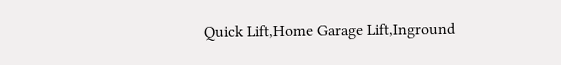Quick Lift,Home Garage Lift,Inground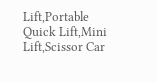Lift,Portable Quick Lift,Mini Lift,Scissor Car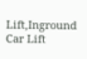Lift,Inground Car Lift